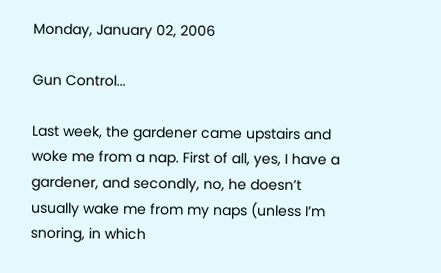Monday, January 02, 2006

Gun Control...

Last week, the gardener came upstairs and woke me from a nap. First of all, yes, I have a gardener, and secondly, no, he doesn’t usually wake me from my naps (unless I’m snoring, in which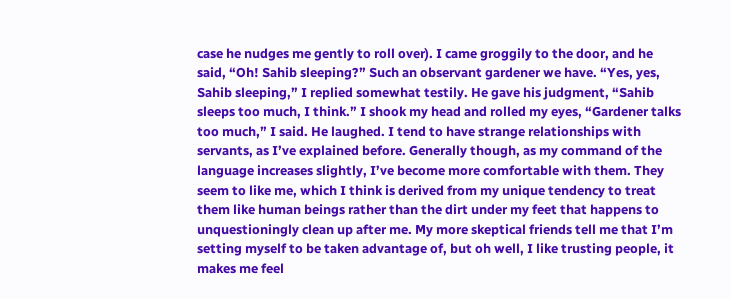case he nudges me gently to roll over). I came groggily to the door, and he said, “Oh! Sahib sleeping?” Such an observant gardener we have. “Yes, yes, Sahib sleeping,” I replied somewhat testily. He gave his judgment, “Sahib sleeps too much, I think.” I shook my head and rolled my eyes, “Gardener talks too much,” I said. He laughed. I tend to have strange relationships with servants, as I’ve explained before. Generally though, as my command of the language increases slightly, I’ve become more comfortable with them. They seem to like me, which I think is derived from my unique tendency to treat them like human beings rather than the dirt under my feet that happens to unquestioningly clean up after me. My more skeptical friends tell me that I’m setting myself to be taken advantage of, but oh well, I like trusting people, it makes me feel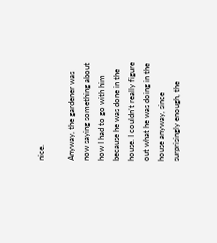nice.

Anyway, the gardener was now saying something about how I had to go with him because he was done in the house. I couldn’t really figure out what he was doing in the house anyway, since surprisingly enough, the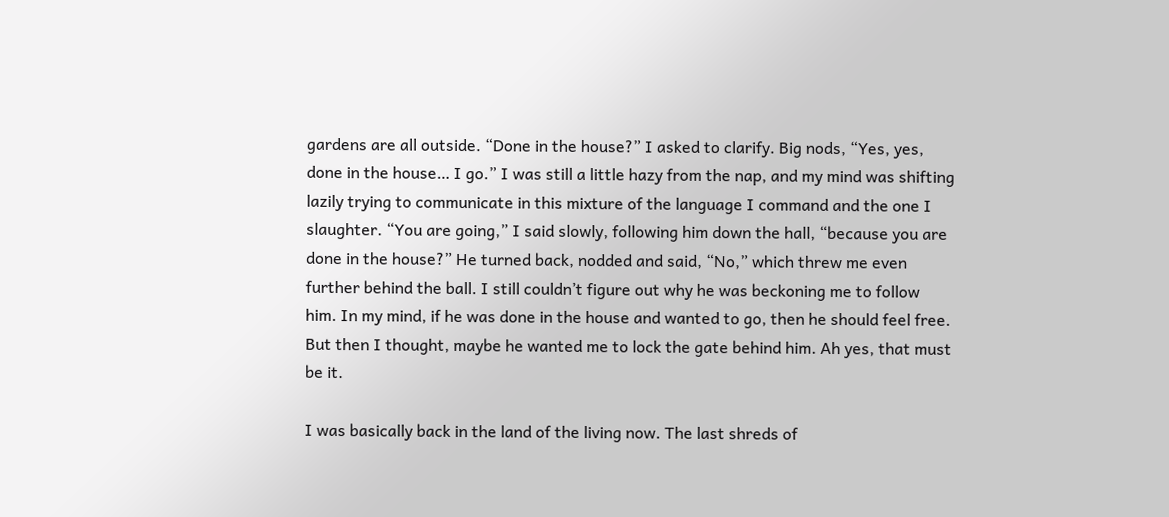gardens are all outside. “Done in the house?” I asked to clarify. Big nods, “Yes, yes, done in the house… I go.” I was still a little hazy from the nap, and my mind was shifting lazily trying to communicate in this mixture of the language I command and the one I slaughter. “You are going,” I said slowly, following him down the hall, “because you are done in the house?” He turned back, nodded and said, “No,” which threw me even further behind the ball. I still couldn’t figure out why he was beckoning me to follow him. In my mind, if he was done in the house and wanted to go, then he should feel free. But then I thought, maybe he wanted me to lock the gate behind him. Ah yes, that must be it.

I was basically back in the land of the living now. The last shreds of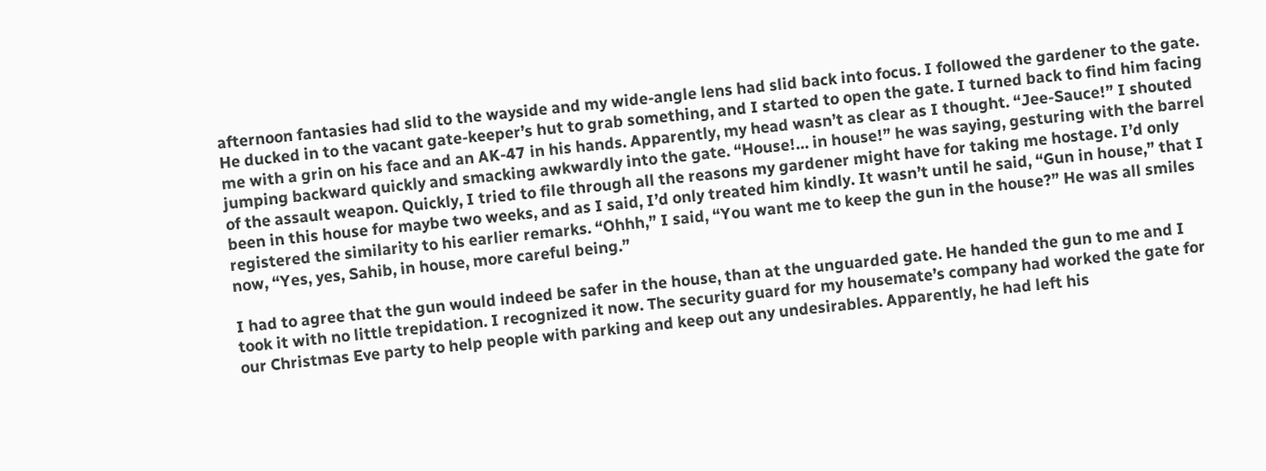afternoon fantasies had slid to the wayside and my wide-angle lens had slid back into focus. I followed the gardener to the gate. He ducked in to the vacant gate-keeper’s hut to grab something, and I started to open the gate. I turned back to find him facing me with a grin on his face and an AK-47 in his hands. Apparently, my head wasn’t as clear as I thought. “Jee-Sauce!” I shouted jumping backward quickly and smacking awkwardly into the gate. “House!… in house!” he was saying, gesturing with the barrel of the assault weapon. Quickly, I tried to file through all the reasons my gardener might have for taking me hostage. I’d only been in this house for maybe two weeks, and as I said, I’d only treated him kindly. It wasn’t until he said, “Gun in house,” that I registered the similarity to his earlier remarks. “Ohhh,” I said, “You want me to keep the gun in the house?” He was all smiles now, “Yes, yes, Sahib, in house, more careful being.”

I had to agree that the gun would indeed be safer in the house, than at the unguarded gate. He handed the gun to me and I took it with no little trepidation. I recognized it now. The security guard for my housemate’s company had worked the gate for our Christmas Eve party to help people with parking and keep out any undesirables. Apparently, he had left his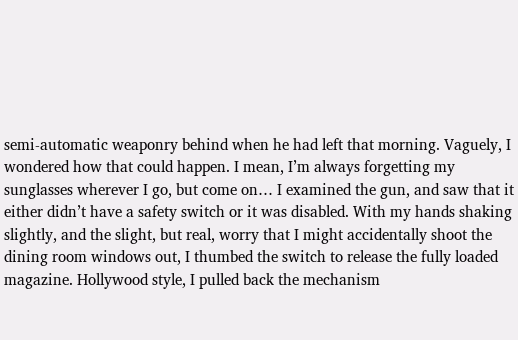semi-automatic weaponry behind when he had left that morning. Vaguely, I wondered how that could happen. I mean, I’m always forgetting my sunglasses wherever I go, but come on… I examined the gun, and saw that it either didn’t have a safety switch or it was disabled. With my hands shaking slightly, and the slight, but real, worry that I might accidentally shoot the dining room windows out, I thumbed the switch to release the fully loaded magazine. Hollywood style, I pulled back the mechanism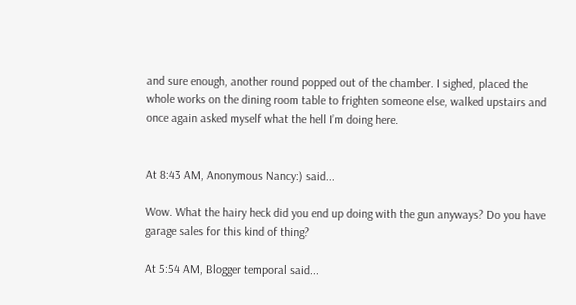and sure enough, another round popped out of the chamber. I sighed, placed the whole works on the dining room table to frighten someone else, walked upstairs and once again asked myself what the hell I’m doing here.


At 8:43 AM, Anonymous Nancy:) said...

Wow. What the hairy heck did you end up doing with the gun anyways? Do you have garage sales for this kind of thing?

At 5:54 AM, Blogger temporal said...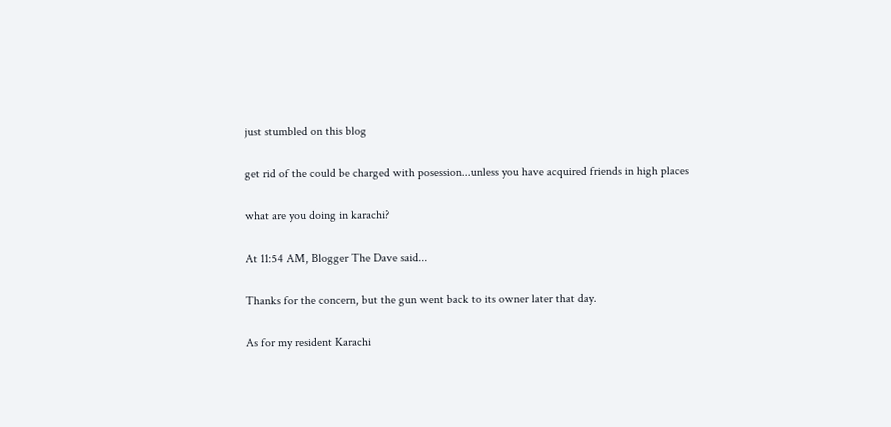just stumbled on this blog

get rid of the could be charged with posession...unless you have acquired friends in high places

what are you doing in karachi?

At 11:54 AM, Blogger The Dave said...

Thanks for the concern, but the gun went back to its owner later that day.

As for my resident Karachi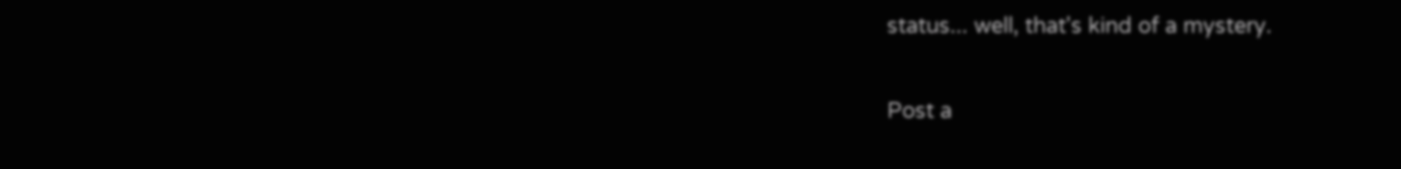status... well, that's kind of a mystery.


Post a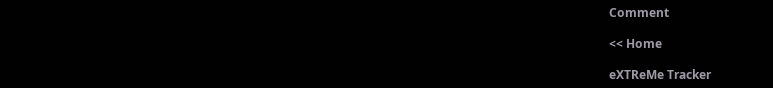Comment

<< Home

eXTReMe Tracker